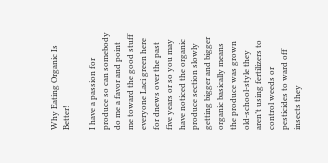Why Eating Organic Is Better!

I have a passion for produce so can somebody do me a favor and point me toward the good stuff everyone Laci green here for dnews over the past five years or so you may have noticed the organic produce section slowly getting bigger and bigger organic basically means the produce was grown old-school-style they aren’t using fertilizers to control weeds or pesticides to ward off insects they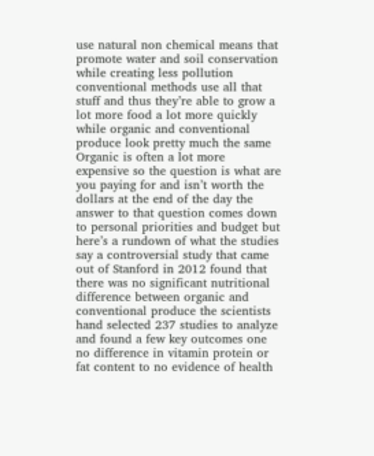use natural non chemical means that promote water and soil conservation while creating less pollution conventional methods use all that stuff and thus they’re able to grow a lot more food a lot more quickly while organic and conventional produce look pretty much the same Organic is often a lot more expensive so the question is what are you paying for and isn’t worth the dollars at the end of the day the answer to that question comes down to personal priorities and budget but here’s a rundown of what the studies say a controversial study that came out of Stanford in 2012 found that there was no significant nutritional difference between organic and conventional produce the scientists hand selected 237 studies to analyze and found a few key outcomes one no difference in vitamin protein or fat content to no evidence of health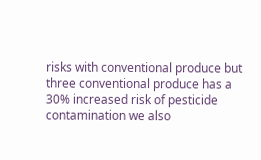risks with conventional produce but three conventional produce has a 30% increased risk of pesticide contamination we also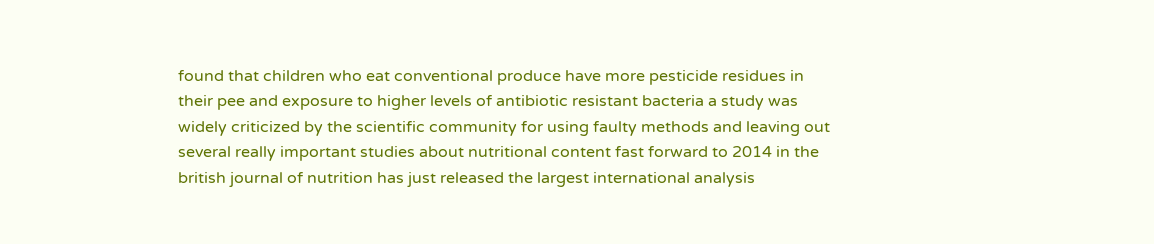found that children who eat conventional produce have more pesticide residues in their pee and exposure to higher levels of antibiotic resistant bacteria a study was widely criticized by the scientific community for using faulty methods and leaving out several really important studies about nutritional content fast forward to 2014 in the british journal of nutrition has just released the largest international analysis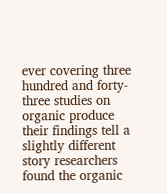ever covering three hundred and forty-three studies on organic produce their findings tell a slightly different story researchers found the organic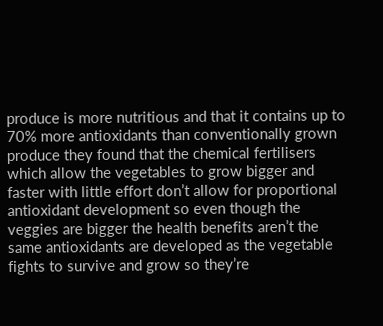produce is more nutritious and that it contains up to 70% more antioxidants than conventionally grown produce they found that the chemical fertilisers which allow the vegetables to grow bigger and faster with little effort don’t allow for proportional antioxidant development so even though the veggies are bigger the health benefits aren’t the same antioxidants are developed as the vegetable fights to survive and grow so they’re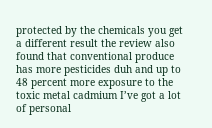protected by the chemicals you get a different result the review also found that conventional produce has more pesticides duh and up to 48 percent more exposure to the toxic metal cadmium I’ve got a lot of personal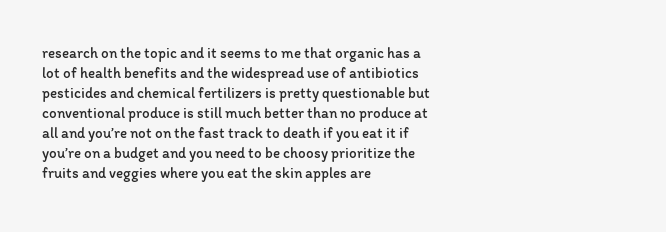research on the topic and it seems to me that organic has a lot of health benefits and the widespread use of antibiotics pesticides and chemical fertilizers is pretty questionable but conventional produce is still much better than no produce at all and you’re not on the fast track to death if you eat it if you’re on a budget and you need to be choosy prioritize the fruits and veggies where you eat the skin apples are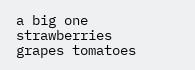a big one strawberries grapes tomatoes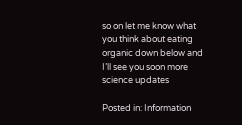so on let me know what you think about eating organic down below and I’ll see you soon more science updates

Posted in: Information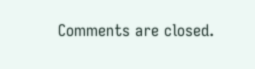Comments are closed.